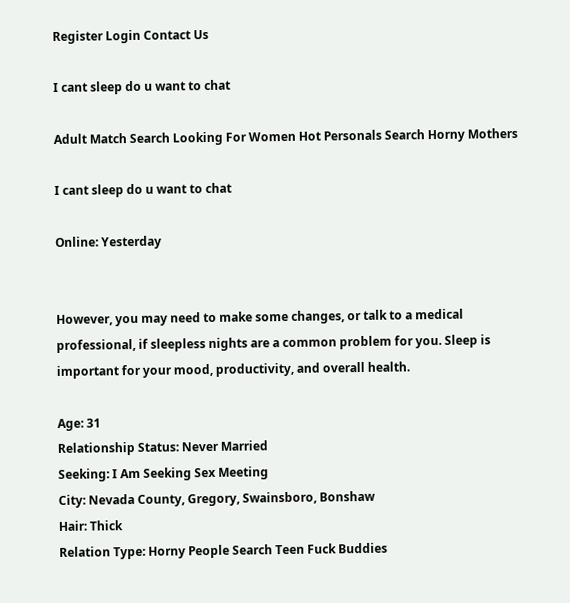Register Login Contact Us

I cant sleep do u want to chat

Adult Match Search Looking For Women Hot Personals Search Horny Mothers

I cant sleep do u want to chat

Online: Yesterday


However, you may need to make some changes, or talk to a medical professional, if sleepless nights are a common problem for you. Sleep is important for your mood, productivity, and overall health.

Age: 31
Relationship Status: Never Married
Seeking: I Am Seeking Sex Meeting
City: Nevada County, Gregory, Swainsboro, Bonshaw
Hair: Thick
Relation Type: Horny People Search Teen Fuck Buddies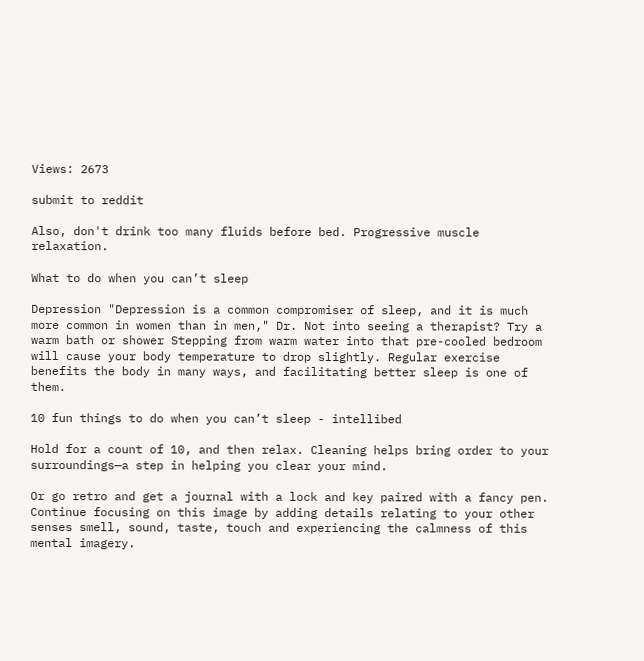Views: 2673

submit to reddit

Also, don't drink too many fluids before bed. Progressive muscle relaxation.

What to do when you can’t sleep

Depression "Depression is a common compromiser of sleep, and it is much more common in women than in men," Dr. Not into seeing a therapist? Try a warm bath or shower Stepping from warm water into that pre-cooled bedroom will cause your body temperature to drop slightly. Regular exercise benefits the body in many ways, and facilitating better sleep is one of them.

10 fun things to do when you can’t sleep - intellibed

Hold for a count of 10, and then relax. Cleaning helps bring order to your surroundings—a step in helping you clear your mind.

Or go retro and get a journal with a lock and key paired with a fancy pen. Continue focusing on this image by adding details relating to your other senses smell, sound, taste, touch and experiencing the calmness of this mental imagery.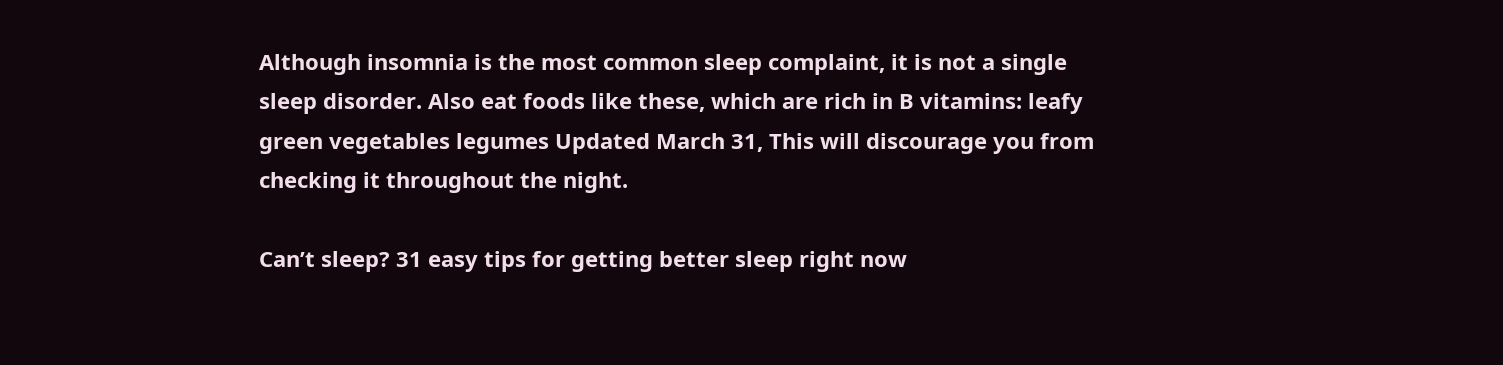Although insomnia is the most common sleep complaint, it is not a single sleep disorder. Also eat foods like these, which are rich in B vitamins: leafy green vegetables legumes Updated March 31, This will discourage you from checking it throughout the night.

Can’t sleep? 31 easy tips for getting better sleep right now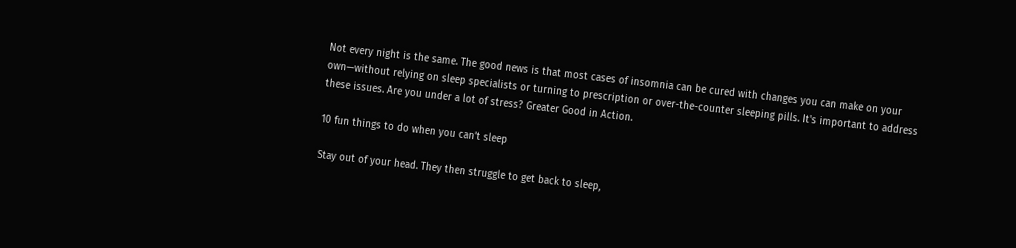Not every night is the same. The good news is that most cases of insomnia can be cured with changes you can make on your own—without relying on sleep specialists or turning to prescription or over-the-counter sleeping pills. It's important to address these issues. Are you under a lot of stress? Greater Good in Action.

10 fun things to do when you can’t sleep

Stay out of your head. They then struggle to get back to sleep,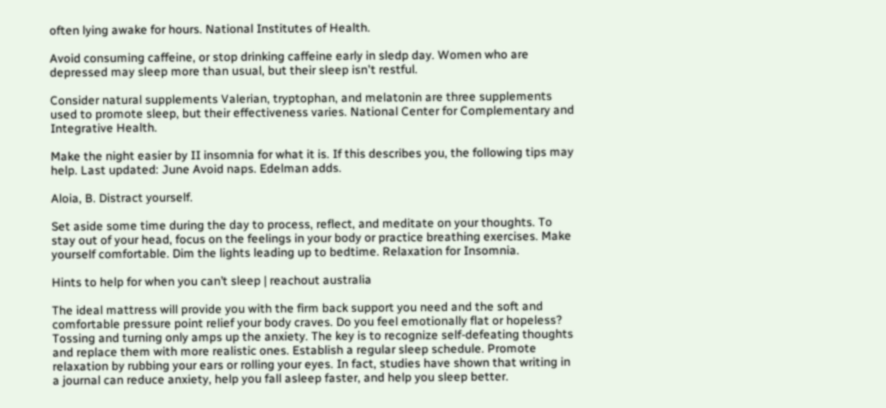often lying awake for hours. National Institutes of Health.

Avoid consuming caffeine, or stop drinking caffeine early in sledp day. Women who are depressed may sleep more than usual, but their sleep isn't restful.

Consider natural supplements Valerian, tryptophan, and melatonin are three supplements used to promote sleep, but their effectiveness varies. National Center for Complementary and Integrative Health.

Make the night easier by II insomnia for what it is. If this describes you, the following tips may help. Last updated: June Avoid naps. Edelman adds.

Aloia, B. Distract yourself.

Set aside some time during the day to process, reflect, and meditate on your thoughts. To stay out of your head, focus on the feelings in your body or practice breathing exercises. Make yourself comfortable. Dim the lights leading up to bedtime. Relaxation for Insomnia.

Hints to help for when you can’t sleep | reachout australia

The ideal mattress will provide you with the firm back support you need and the soft and comfortable pressure point relief your body craves. Do you feel emotionally flat or hopeless? Tossing and turning only amps up the anxiety. The key is to recognize self-defeating thoughts and replace them with more realistic ones. Establish a regular sleep schedule. Promote relaxation by rubbing your ears or rolling your eyes. In fact, studies have shown that writing in a journal can reduce anxiety, help you fall asleep faster, and help you sleep better.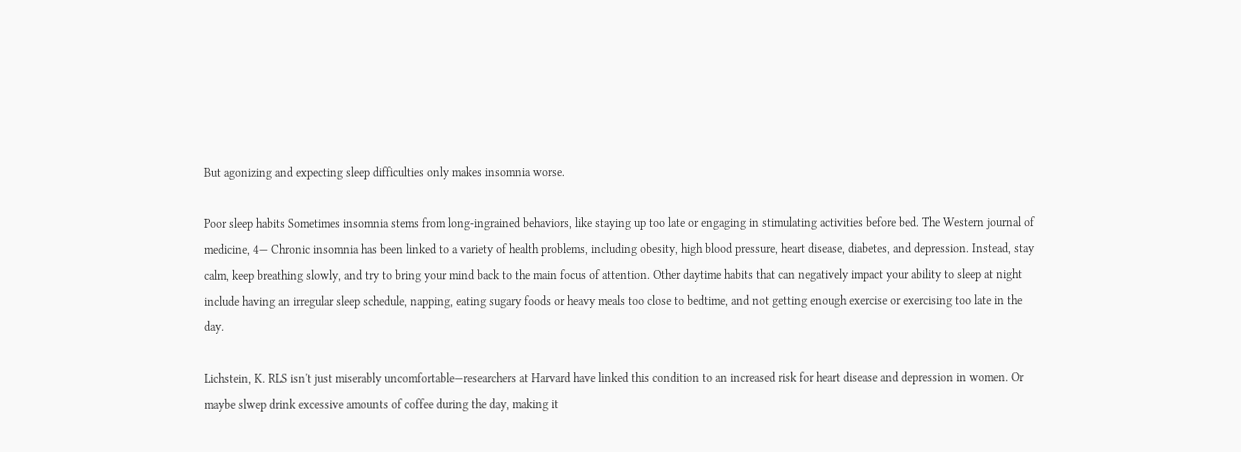But agonizing and expecting sleep difficulties only makes insomnia worse.

Poor sleep habits Sometimes insomnia stems from long-ingrained behaviors, like staying up too late or engaging in stimulating activities before bed. The Western journal of medicine, 4— Chronic insomnia has been linked to a variety of health problems, including obesity, high blood pressure, heart disease, diabetes, and depression. Instead, stay calm, keep breathing slowly, and try to bring your mind back to the main focus of attention. Other daytime habits that can negatively impact your ability to sleep at night include having an irregular sleep schedule, napping, eating sugary foods or heavy meals too close to bedtime, and not getting enough exercise or exercising too late in the day.

Lichstein, K. RLS isn't just miserably uncomfortable—researchers at Harvard have linked this condition to an increased risk for heart disease and depression in women. Or maybe slwep drink excessive amounts of coffee during the day, making it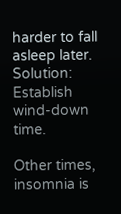harder to fall asleep later. Solution: Establish wind-down time.

Other times, insomnia is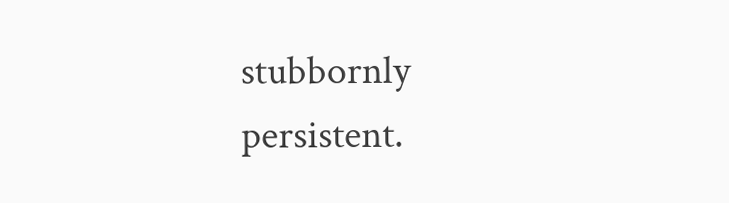stubbornly persistent.